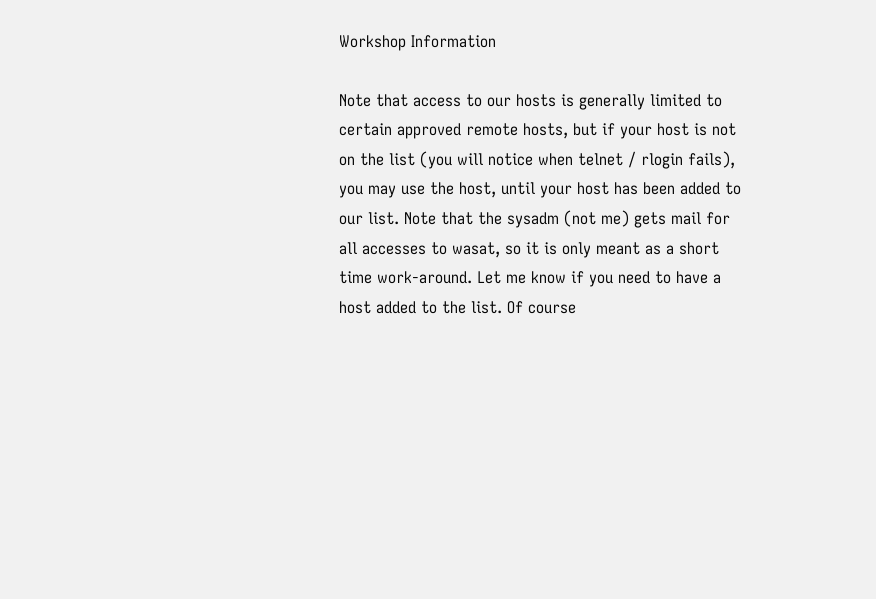Workshop Information

Note that access to our hosts is generally limited to certain approved remote hosts, but if your host is not on the list (you will notice when telnet / rlogin fails), you may use the host, until your host has been added to our list. Note that the sysadm (not me) gets mail for all accesses to wasat, so it is only meant as a short time work-around. Let me know if you need to have a host added to the list. Of course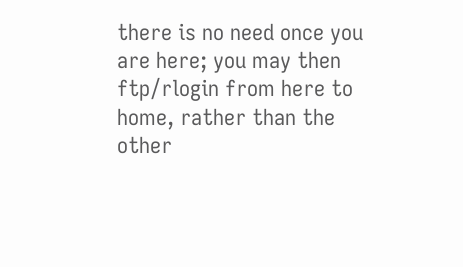there is no need once you are here; you may then ftp/rlogin from here to home, rather than the other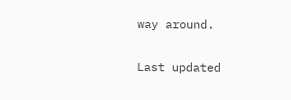way around.

Last updated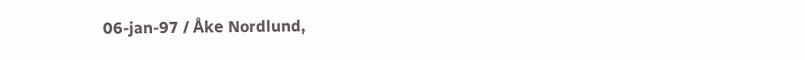06-jan-97 / Åke Nordlund,